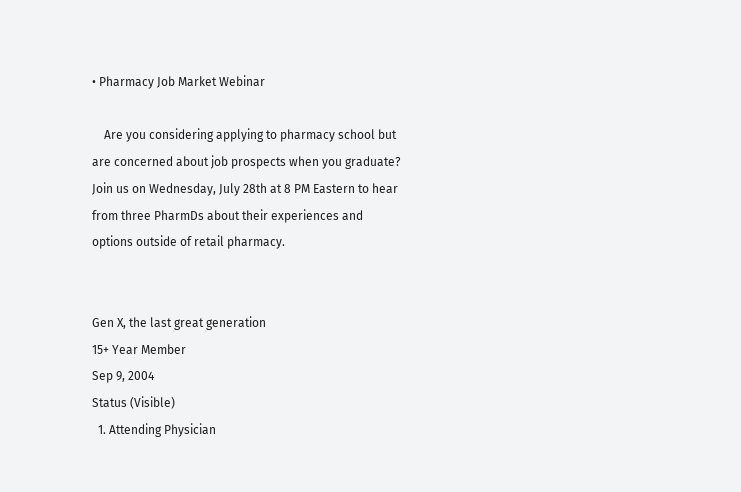• Pharmacy Job Market Webinar

    Are you considering applying to pharmacy school but are concerned about job prospects when you graduate? Join us on Wednesday, July 28th at 8 PM Eastern to hear from three PharmDs about their experiences and options outside of retail pharmacy.


Gen X, the last great generation
15+ Year Member
Sep 9, 2004
Status (Visible)
  1. Attending Physician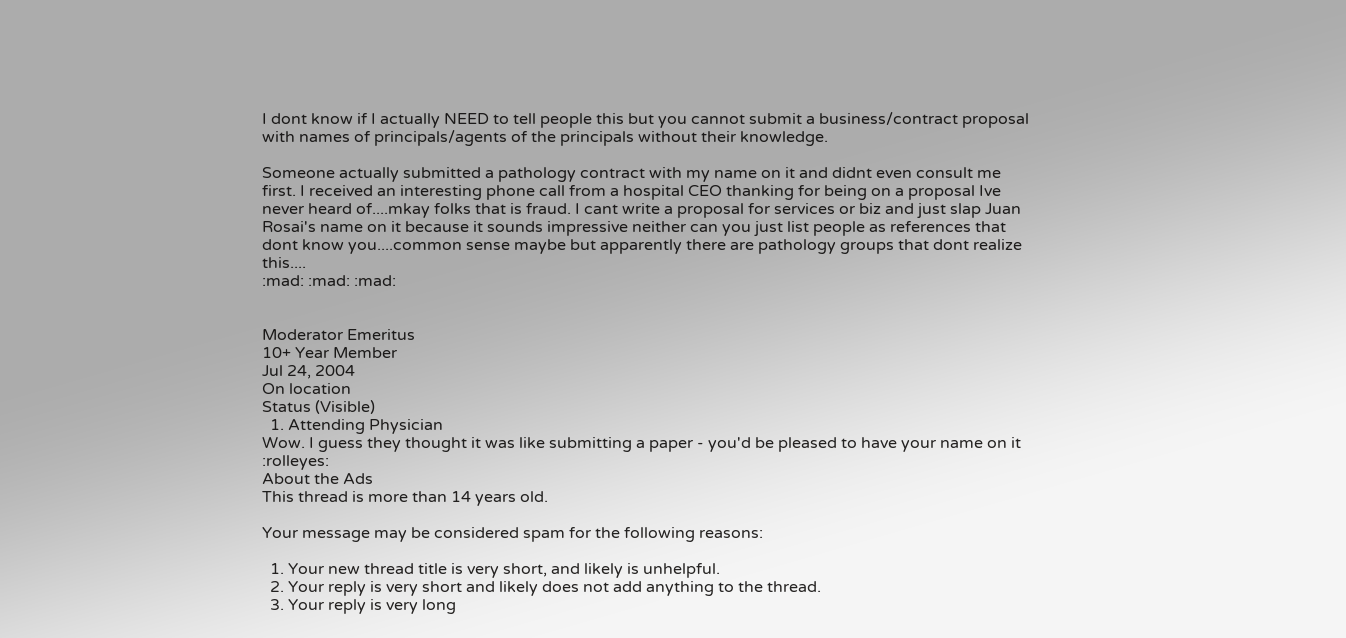I dont know if I actually NEED to tell people this but you cannot submit a business/contract proposal with names of principals/agents of the principals without their knowledge.

Someone actually submitted a pathology contract with my name on it and didnt even consult me first. I received an interesting phone call from a hospital CEO thanking for being on a proposal Ive never heard of....mkay folks that is fraud. I cant write a proposal for services or biz and just slap Juan Rosai's name on it because it sounds impressive neither can you just list people as references that dont know you....common sense maybe but apparently there are pathology groups that dont realize this....
:mad: :mad: :mad:


Moderator Emeritus
10+ Year Member
Jul 24, 2004
On location
Status (Visible)
  1. Attending Physician
Wow. I guess they thought it was like submitting a paper - you'd be pleased to have your name on it :rolleyes:
About the Ads
This thread is more than 14 years old.

Your message may be considered spam for the following reasons:

  1. Your new thread title is very short, and likely is unhelpful.
  2. Your reply is very short and likely does not add anything to the thread.
  3. Your reply is very long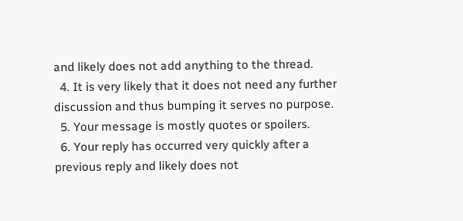and likely does not add anything to the thread.
  4. It is very likely that it does not need any further discussion and thus bumping it serves no purpose.
  5. Your message is mostly quotes or spoilers.
  6. Your reply has occurred very quickly after a previous reply and likely does not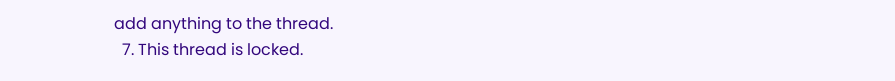add anything to the thread.
  7. This thread is locked.